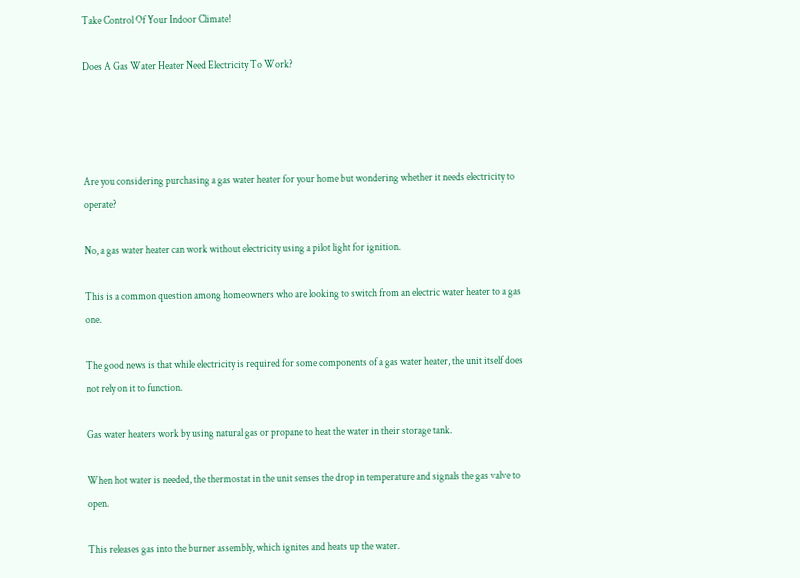Take Control Of Your Indoor Climate!

Does A Gas Water Heater Need Electricity To Work?




Are you considering purchasing a gas water heater for your home but wondering whether it needs electricity to operate?

No, a gas water heater can work without electricity using a pilot light for ignition.

This is a common question among homeowners who are looking to switch from an electric water heater to a gas one.

The good news is that while electricity is required for some components of a gas water heater, the unit itself does not rely on it to function.

Gas water heaters work by using natural gas or propane to heat the water in their storage tank.

When hot water is needed, the thermostat in the unit senses the drop in temperature and signals the gas valve to open.

This releases gas into the burner assembly, which ignites and heats up the water.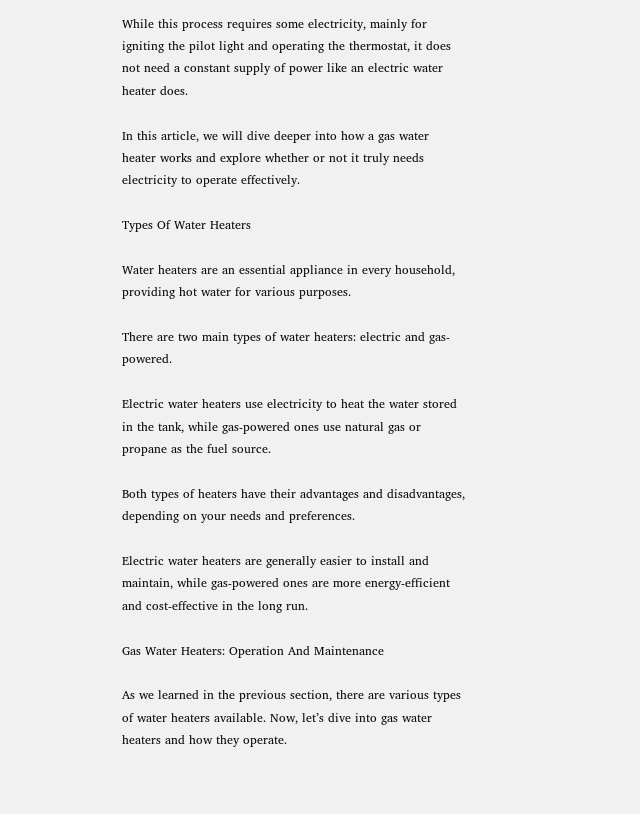While this process requires some electricity, mainly for igniting the pilot light and operating the thermostat, it does not need a constant supply of power like an electric water heater does.

In this article, we will dive deeper into how a gas water heater works and explore whether or not it truly needs electricity to operate effectively.

Types Of Water Heaters

Water heaters are an essential appliance in every household, providing hot water for various purposes.

There are two main types of water heaters: electric and gas-powered.

Electric water heaters use electricity to heat the water stored in the tank, while gas-powered ones use natural gas or propane as the fuel source.

Both types of heaters have their advantages and disadvantages, depending on your needs and preferences.

Electric water heaters are generally easier to install and maintain, while gas-powered ones are more energy-efficient and cost-effective in the long run.

Gas Water Heaters: Operation And Maintenance

As we learned in the previous section, there are various types of water heaters available. Now, let’s dive into gas water heaters and how they operate.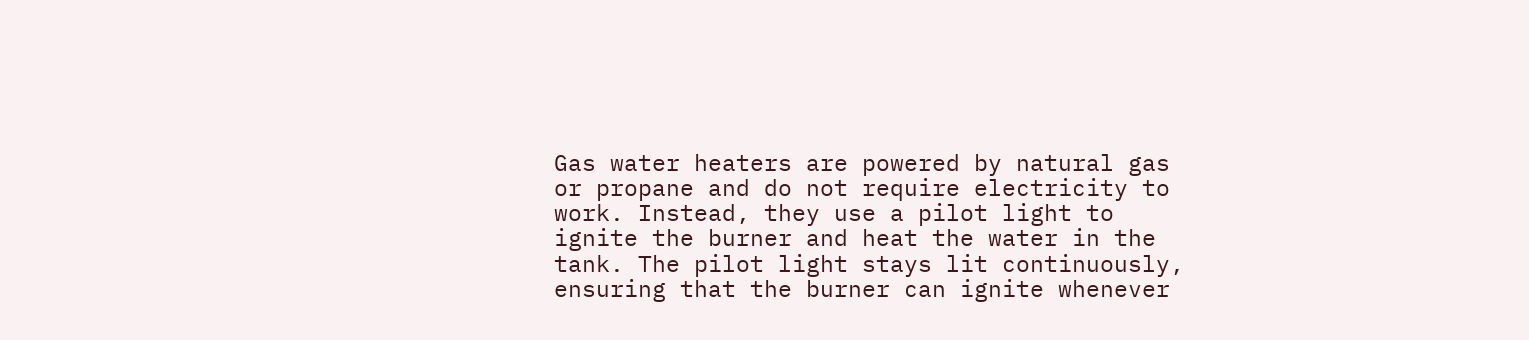Gas water heaters are powered by natural gas or propane and do not require electricity to work. Instead, they use a pilot light to ignite the burner and heat the water in the tank. The pilot light stays lit continuously, ensuring that the burner can ignite whenever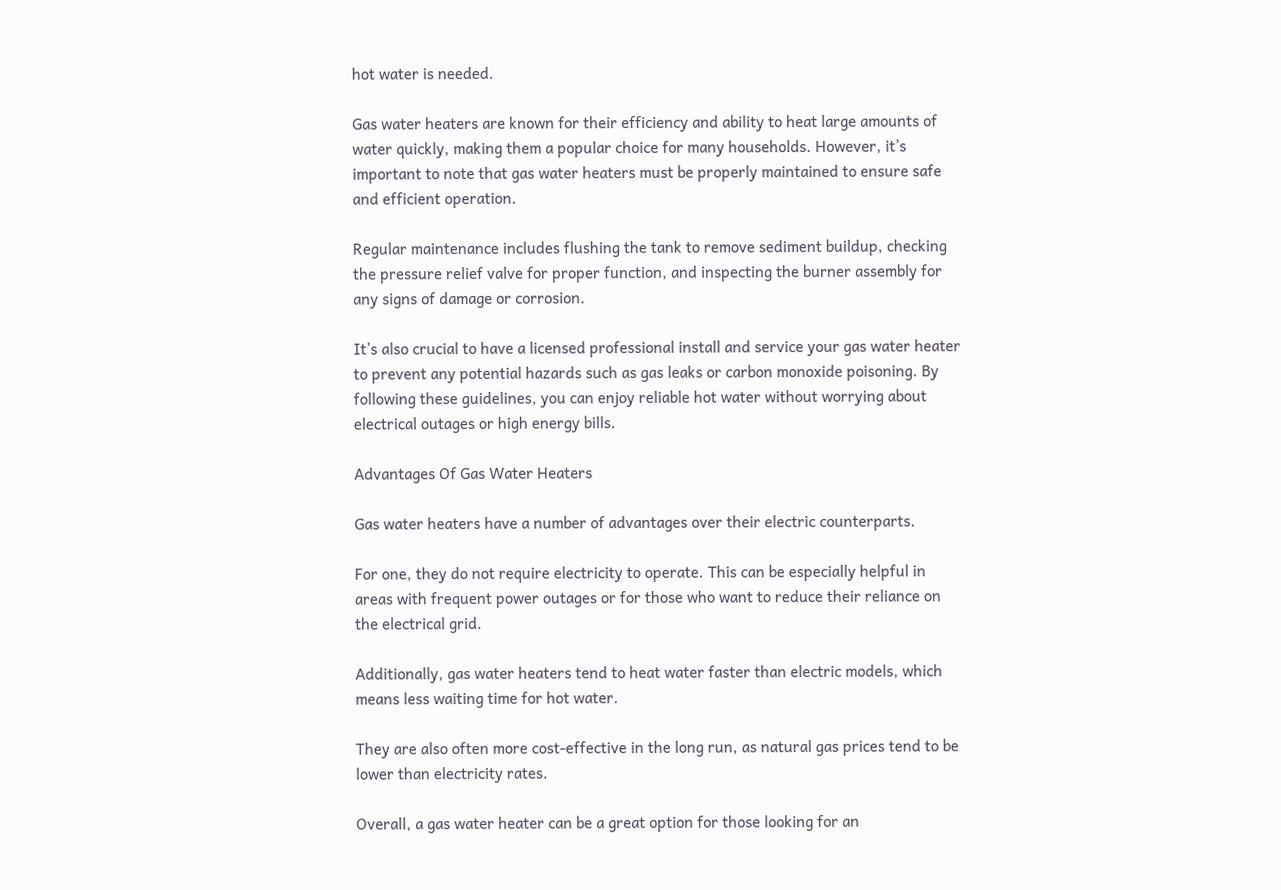hot water is needed.

Gas water heaters are known for their efficiency and ability to heat large amounts of water quickly, making them a popular choice for many households. However, it’s important to note that gas water heaters must be properly maintained to ensure safe and efficient operation.

Regular maintenance includes flushing the tank to remove sediment buildup, checking the pressure relief valve for proper function, and inspecting the burner assembly for any signs of damage or corrosion.

It’s also crucial to have a licensed professional install and service your gas water heater to prevent any potential hazards such as gas leaks or carbon monoxide poisoning. By following these guidelines, you can enjoy reliable hot water without worrying about electrical outages or high energy bills.

Advantages Of Gas Water Heaters

Gas water heaters have a number of advantages over their electric counterparts.

For one, they do not require electricity to operate. This can be especially helpful in areas with frequent power outages or for those who want to reduce their reliance on the electrical grid.

Additionally, gas water heaters tend to heat water faster than electric models, which means less waiting time for hot water.

They are also often more cost-effective in the long run, as natural gas prices tend to be lower than electricity rates.

Overall, a gas water heater can be a great option for those looking for an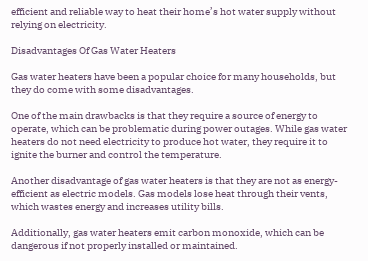efficient and reliable way to heat their home’s hot water supply without relying on electricity.

Disadvantages Of Gas Water Heaters

Gas water heaters have been a popular choice for many households, but they do come with some disadvantages.

One of the main drawbacks is that they require a source of energy to operate, which can be problematic during power outages. While gas water heaters do not need electricity to produce hot water, they require it to ignite the burner and control the temperature.

Another disadvantage of gas water heaters is that they are not as energy-efficient as electric models. Gas models lose heat through their vents, which wastes energy and increases utility bills.

Additionally, gas water heaters emit carbon monoxide, which can be dangerous if not properly installed or maintained.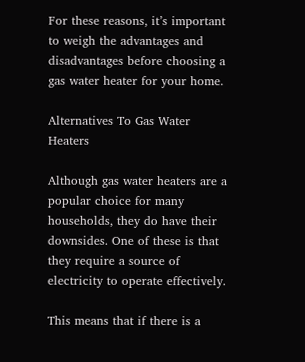For these reasons, it’s important to weigh the advantages and disadvantages before choosing a gas water heater for your home.

Alternatives To Gas Water Heaters

Although gas water heaters are a popular choice for many households, they do have their downsides. One of these is that they require a source of electricity to operate effectively.

This means that if there is a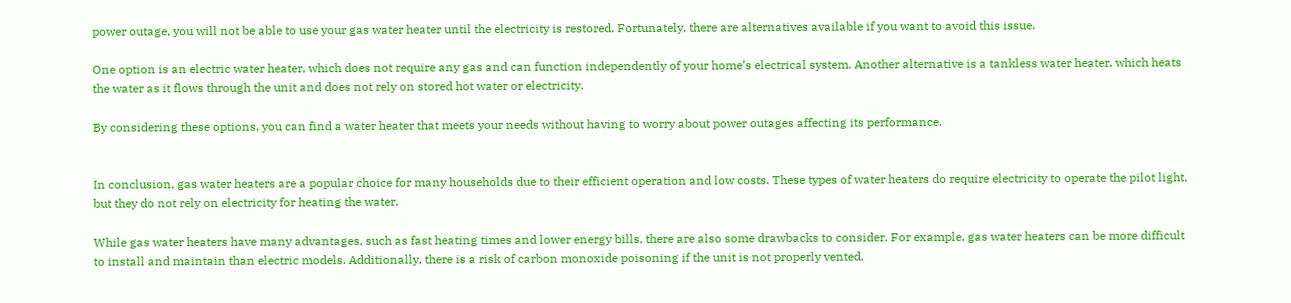power outage, you will not be able to use your gas water heater until the electricity is restored. Fortunately, there are alternatives available if you want to avoid this issue.

One option is an electric water heater, which does not require any gas and can function independently of your home’s electrical system. Another alternative is a tankless water heater, which heats the water as it flows through the unit and does not rely on stored hot water or electricity.

By considering these options, you can find a water heater that meets your needs without having to worry about power outages affecting its performance.


In conclusion, gas water heaters are a popular choice for many households due to their efficient operation and low costs. These types of water heaters do require electricity to operate the pilot light, but they do not rely on electricity for heating the water.

While gas water heaters have many advantages, such as fast heating times and lower energy bills, there are also some drawbacks to consider. For example, gas water heaters can be more difficult to install and maintain than electric models. Additionally, there is a risk of carbon monoxide poisoning if the unit is not properly vented.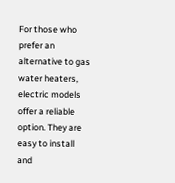For those who prefer an alternative to gas water heaters, electric models offer a reliable option. They are easy to install and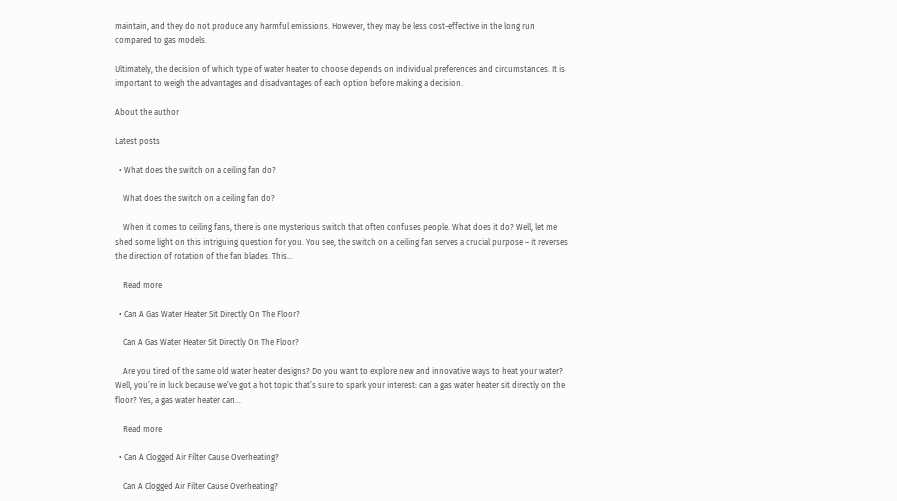maintain, and they do not produce any harmful emissions. However, they may be less cost-effective in the long run compared to gas models.

Ultimately, the decision of which type of water heater to choose depends on individual preferences and circumstances. It is important to weigh the advantages and disadvantages of each option before making a decision.

About the author

Latest posts

  • What does the switch on a ceiling fan do?

    What does the switch on a ceiling fan do?

    When it comes to ceiling fans, there is one mysterious switch that often confuses people. What does it do? Well, let me shed some light on this intriguing question for you. You see, the switch on a ceiling fan serves a crucial purpose – it reverses the direction of rotation of the fan blades. This…

    Read more

  • Can A Gas Water Heater Sit Directly On The Floor?

    Can A Gas Water Heater Sit Directly On The Floor?

    Are you tired of the same old water heater designs? Do you want to explore new and innovative ways to heat your water? Well, you’re in luck because we’ve got a hot topic that’s sure to spark your interest: can a gas water heater sit directly on the floor? Yes, a gas water heater can…

    Read more

  • Can A Clogged Air Filter Cause Overheating?

    Can A Clogged Air Filter Cause Overheating?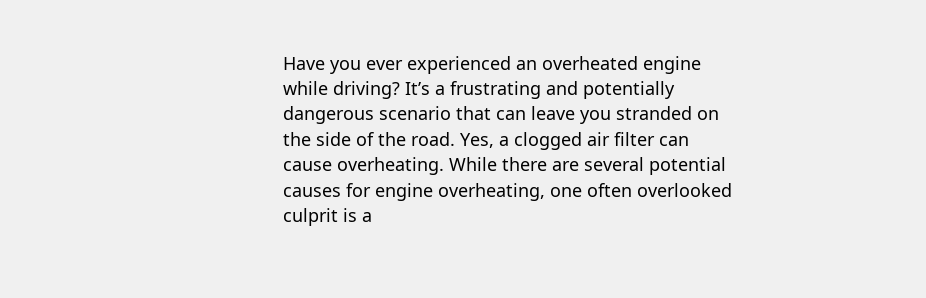Have you ever experienced an overheated engine while driving? It’s a frustrating and potentially dangerous scenario that can leave you stranded on the side of the road. Yes, a clogged air filter can cause overheating. While there are several potential causes for engine overheating, one often overlooked culprit is a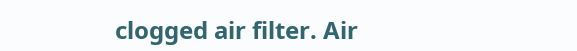clogged air filter. Air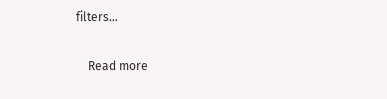filters…

    Read more